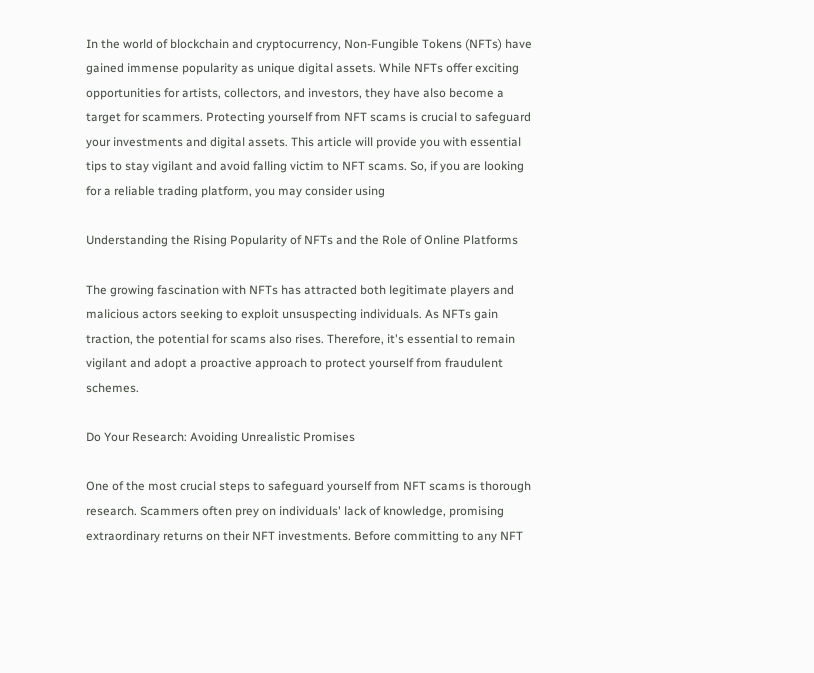In the world of blockchain and cryptocurrency, Non-Fungible Tokens (NFTs) have gained immense popularity as unique digital assets. While NFTs offer exciting opportunities for artists, collectors, and investors, they have also become a target for scammers. Protecting yourself from NFT scams is crucial to safeguard your investments and digital assets. This article will provide you with essential tips to stay vigilant and avoid falling victim to NFT scams. So, if you are looking for a reliable trading platform, you may consider using

Understanding the Rising Popularity of NFTs and the Role of Online Platforms

The growing fascination with NFTs has attracted both legitimate players and malicious actors seeking to exploit unsuspecting individuals. As NFTs gain traction, the potential for scams also rises. Therefore, it's essential to remain vigilant and adopt a proactive approach to protect yourself from fraudulent schemes.

Do Your Research: Avoiding Unrealistic Promises

One of the most crucial steps to safeguard yourself from NFT scams is thorough research. Scammers often prey on individuals' lack of knowledge, promising extraordinary returns on their NFT investments. Before committing to any NFT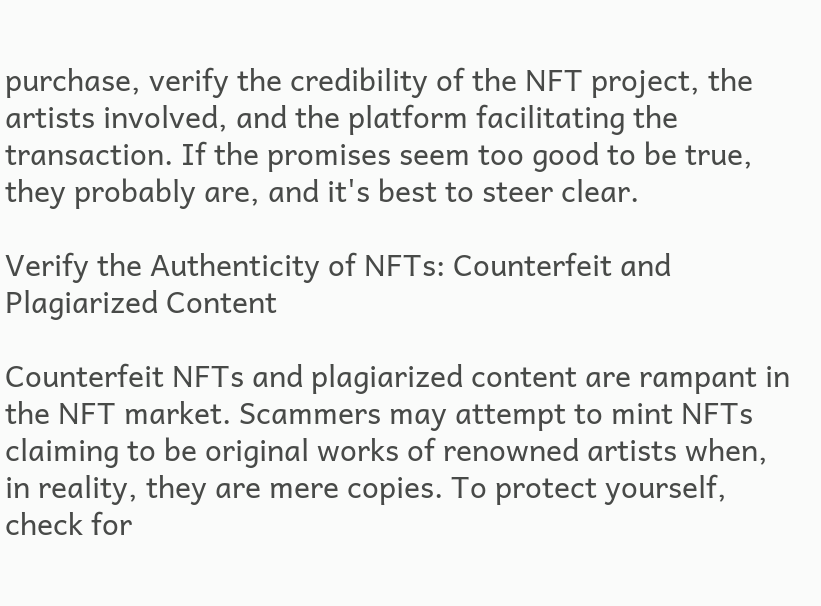purchase, verify the credibility of the NFT project, the artists involved, and the platform facilitating the transaction. If the promises seem too good to be true, they probably are, and it's best to steer clear.

Verify the Authenticity of NFTs: Counterfeit and Plagiarized Content

Counterfeit NFTs and plagiarized content are rampant in the NFT market. Scammers may attempt to mint NFTs claiming to be original works of renowned artists when, in reality, they are mere copies. To protect yourself, check for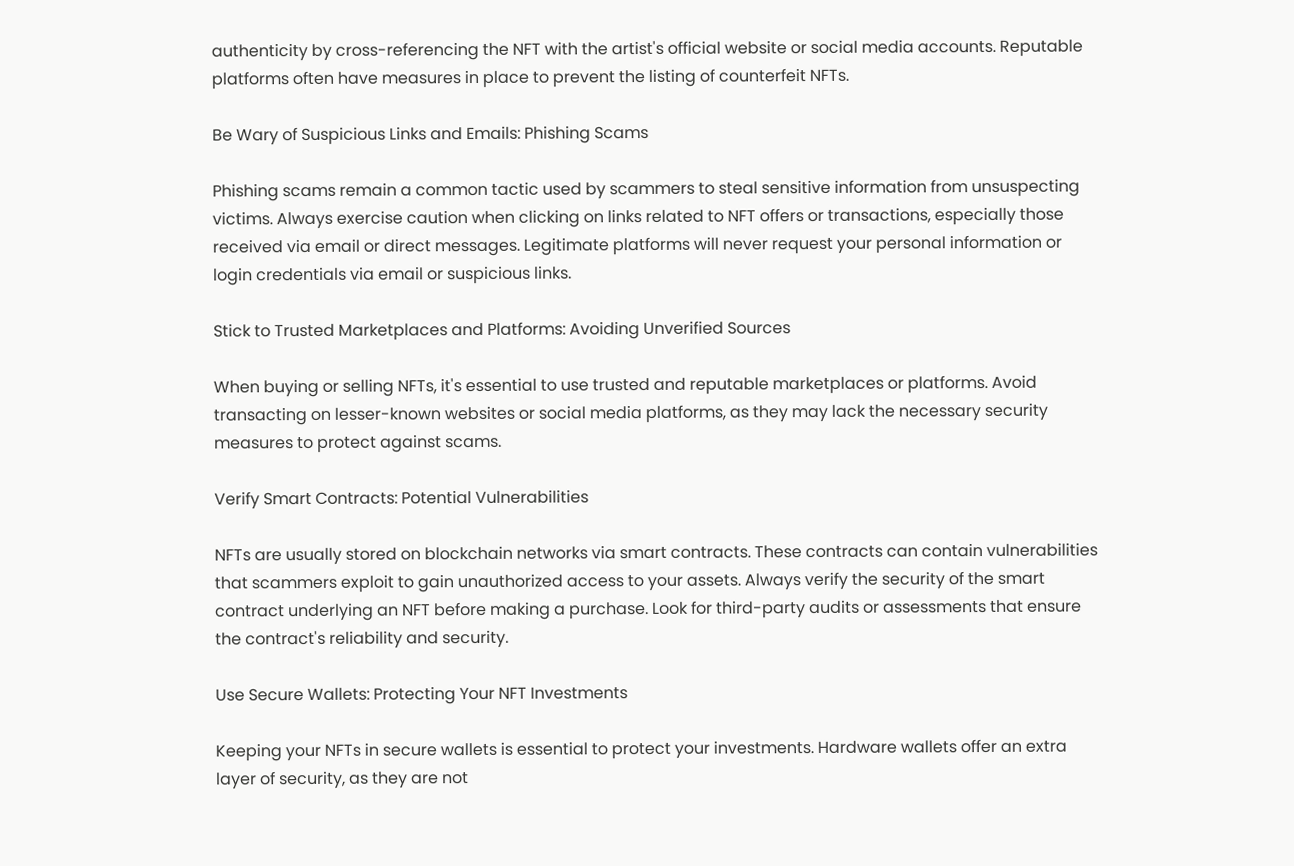authenticity by cross-referencing the NFT with the artist's official website or social media accounts. Reputable platforms often have measures in place to prevent the listing of counterfeit NFTs.

Be Wary of Suspicious Links and Emails: Phishing Scams

Phishing scams remain a common tactic used by scammers to steal sensitive information from unsuspecting victims. Always exercise caution when clicking on links related to NFT offers or transactions, especially those received via email or direct messages. Legitimate platforms will never request your personal information or login credentials via email or suspicious links.

Stick to Trusted Marketplaces and Platforms: Avoiding Unverified Sources

When buying or selling NFTs, it's essential to use trusted and reputable marketplaces or platforms. Avoid transacting on lesser-known websites or social media platforms, as they may lack the necessary security measures to protect against scams.

Verify Smart Contracts: Potential Vulnerabilities

NFTs are usually stored on blockchain networks via smart contracts. These contracts can contain vulnerabilities that scammers exploit to gain unauthorized access to your assets. Always verify the security of the smart contract underlying an NFT before making a purchase. Look for third-party audits or assessments that ensure the contract's reliability and security.

Use Secure Wallets: Protecting Your NFT Investments

Keeping your NFTs in secure wallets is essential to protect your investments. Hardware wallets offer an extra layer of security, as they are not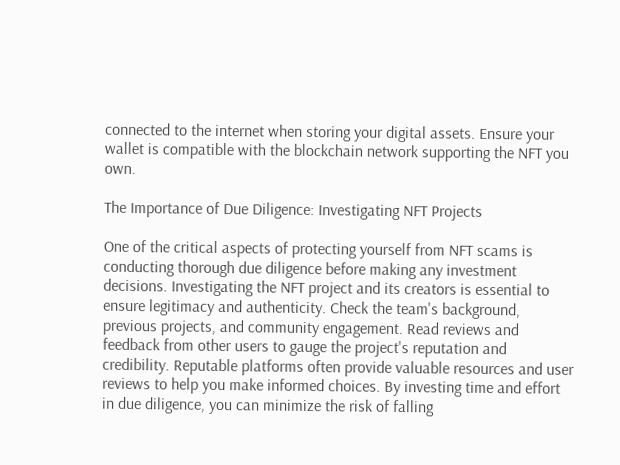connected to the internet when storing your digital assets. Ensure your wallet is compatible with the blockchain network supporting the NFT you own.

The Importance of Due Diligence: Investigating NFT Projects

One of the critical aspects of protecting yourself from NFT scams is conducting thorough due diligence before making any investment decisions. Investigating the NFT project and its creators is essential to ensure legitimacy and authenticity. Check the team's background, previous projects, and community engagement. Read reviews and feedback from other users to gauge the project's reputation and credibility. Reputable platforms often provide valuable resources and user reviews to help you make informed choices. By investing time and effort in due diligence, you can minimize the risk of falling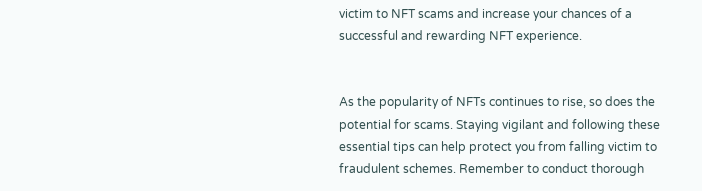victim to NFT scams and increase your chances of a successful and rewarding NFT experience.


As the popularity of NFTs continues to rise, so does the potential for scams. Staying vigilant and following these essential tips can help protect you from falling victim to fraudulent schemes. Remember to conduct thorough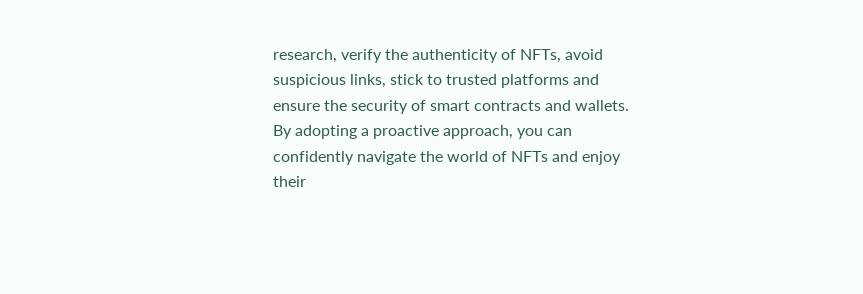research, verify the authenticity of NFTs, avoid suspicious links, stick to trusted platforms and ensure the security of smart contracts and wallets. By adopting a proactive approach, you can confidently navigate the world of NFTs and enjoy their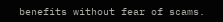benefits without fear of scams.